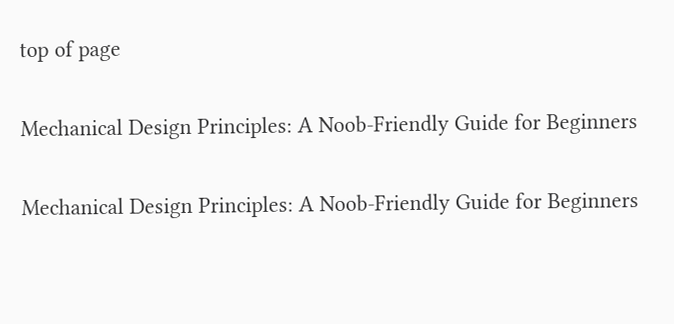top of page

Mechanical Design Principles: A Noob-Friendly Guide for Beginners

Mechanical Design Principles: A Noob-Friendly Guide for Beginners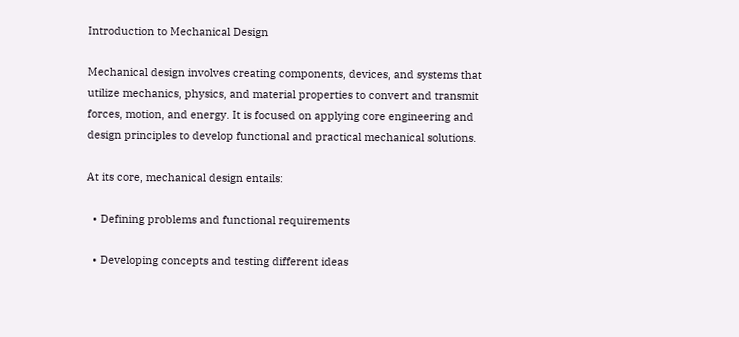Introduction to Mechanical Design

Mechanical design involves creating components, devices, and systems that utilize mechanics, physics, and material properties to convert and transmit forces, motion, and energy. It is focused on applying core engineering and design principles to develop functional and practical mechanical solutions.

At its core, mechanical design entails:

  • Defining problems and functional requirements

  • Developing concepts and testing different ideas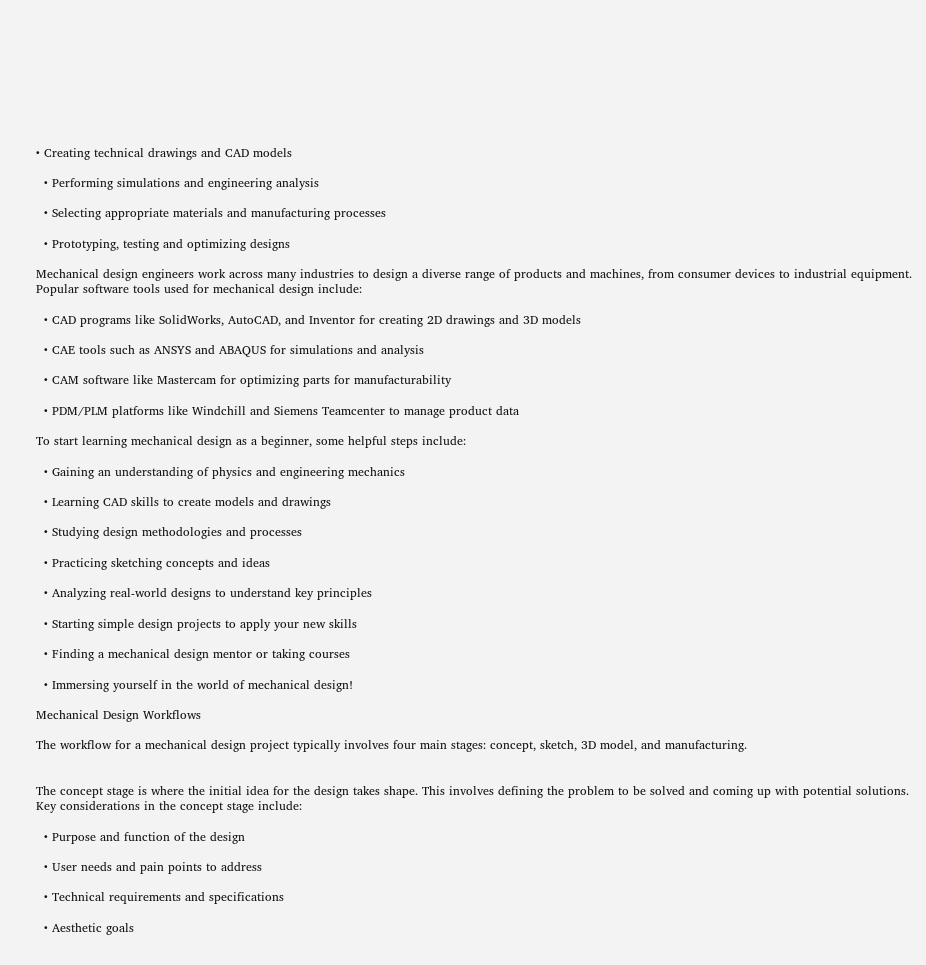• Creating technical drawings and CAD models

  • Performing simulations and engineering analysis

  • Selecting appropriate materials and manufacturing processes

  • Prototyping, testing and optimizing designs

Mechanical design engineers work across many industries to design a diverse range of products and machines, from consumer devices to industrial equipment. Popular software tools used for mechanical design include:

  • CAD programs like SolidWorks, AutoCAD, and Inventor for creating 2D drawings and 3D models

  • CAE tools such as ANSYS and ABAQUS for simulations and analysis

  • CAM software like Mastercam for optimizing parts for manufacturability

  • PDM/PLM platforms like Windchill and Siemens Teamcenter to manage product data

To start learning mechanical design as a beginner, some helpful steps include:

  • Gaining an understanding of physics and engineering mechanics

  • Learning CAD skills to create models and drawings

  • Studying design methodologies and processes

  • Practicing sketching concepts and ideas

  • Analyzing real-world designs to understand key principles

  • Starting simple design projects to apply your new skills

  • Finding a mechanical design mentor or taking courses

  • Immersing yourself in the world of mechanical design!

Mechanical Design Workflows

The workflow for a mechanical design project typically involves four main stages: concept, sketch, 3D model, and manufacturing.


The concept stage is where the initial idea for the design takes shape. This involves defining the problem to be solved and coming up with potential solutions. Key considerations in the concept stage include:

  • Purpose and function of the design

  • User needs and pain points to address

  • Technical requirements and specifications

  • Aesthetic goals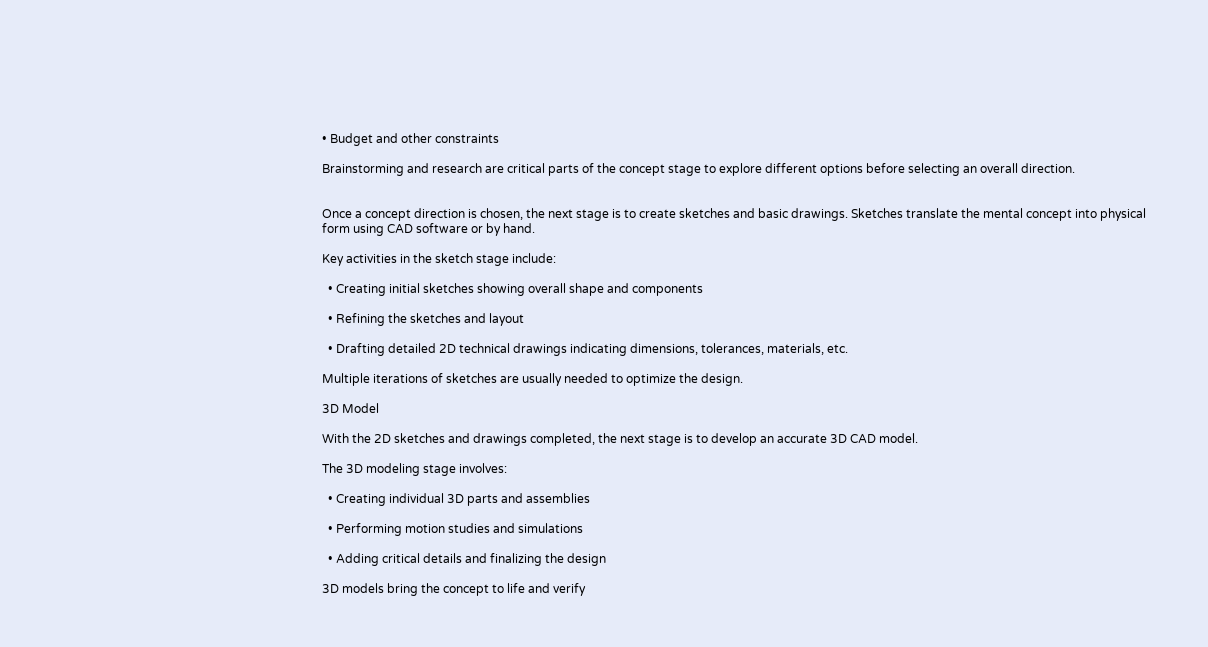• Budget and other constraints

Brainstorming and research are critical parts of the concept stage to explore different options before selecting an overall direction.


Once a concept direction is chosen, the next stage is to create sketches and basic drawings. Sketches translate the mental concept into physical form using CAD software or by hand.

Key activities in the sketch stage include:

  • Creating initial sketches showing overall shape and components

  • Refining the sketches and layout

  • Drafting detailed 2D technical drawings indicating dimensions, tolerances, materials, etc.

Multiple iterations of sketches are usually needed to optimize the design.

3D Model

With the 2D sketches and drawings completed, the next stage is to develop an accurate 3D CAD model.

The 3D modeling stage involves:

  • Creating individual 3D parts and assemblies

  • Performing motion studies and simulations

  • Adding critical details and finalizing the design

3D models bring the concept to life and verify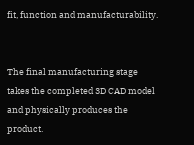fit, function and manufacturability.


The final manufacturing stage takes the completed 3D CAD model and physically produces the product.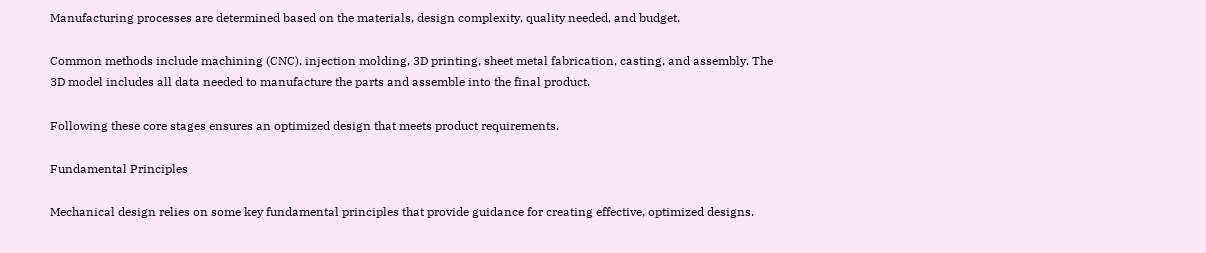Manufacturing processes are determined based on the materials, design complexity, quality needed, and budget.

Common methods include machining (CNC), injection molding, 3D printing, sheet metal fabrication, casting, and assembly. The 3D model includes all data needed to manufacture the parts and assemble into the final product.

Following these core stages ensures an optimized design that meets product requirements.

Fundamental Principles

Mechanical design relies on some key fundamental principles that provide guidance for creating effective, optimized designs.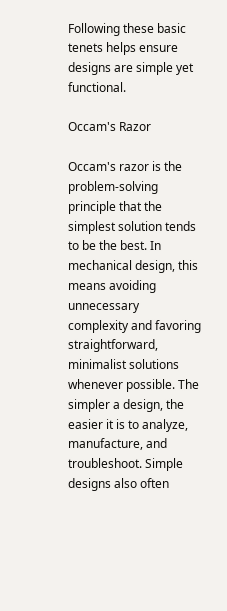Following these basic tenets helps ensure designs are simple yet functional.

Occam's Razor

Occam's razor is the problem-solving principle that the simplest solution tends to be the best. In mechanical design, this means avoiding unnecessary complexity and favoring straightforward, minimalist solutions whenever possible. The simpler a design, the easier it is to analyze, manufacture, and troubleshoot. Simple designs also often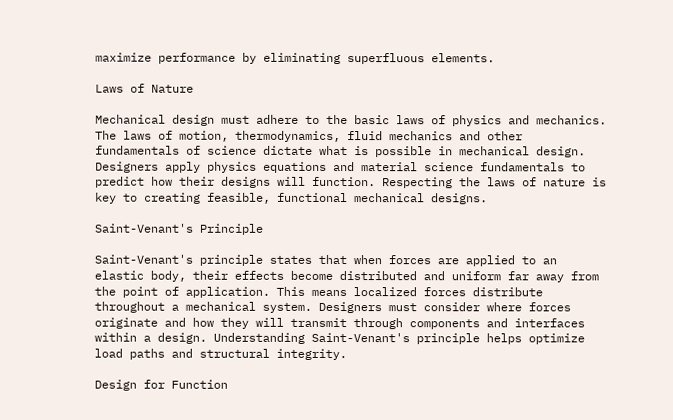maximize performance by eliminating superfluous elements.

Laws of Nature

Mechanical design must adhere to the basic laws of physics and mechanics. The laws of motion, thermodynamics, fluid mechanics and other fundamentals of science dictate what is possible in mechanical design. Designers apply physics equations and material science fundamentals to predict how their designs will function. Respecting the laws of nature is key to creating feasible, functional mechanical designs.

Saint-Venant's Principle

Saint-Venant's principle states that when forces are applied to an elastic body, their effects become distributed and uniform far away from the point of application. This means localized forces distribute throughout a mechanical system. Designers must consider where forces originate and how they will transmit through components and interfaces within a design. Understanding Saint-Venant's principle helps optimize load paths and structural integrity.

Design for Function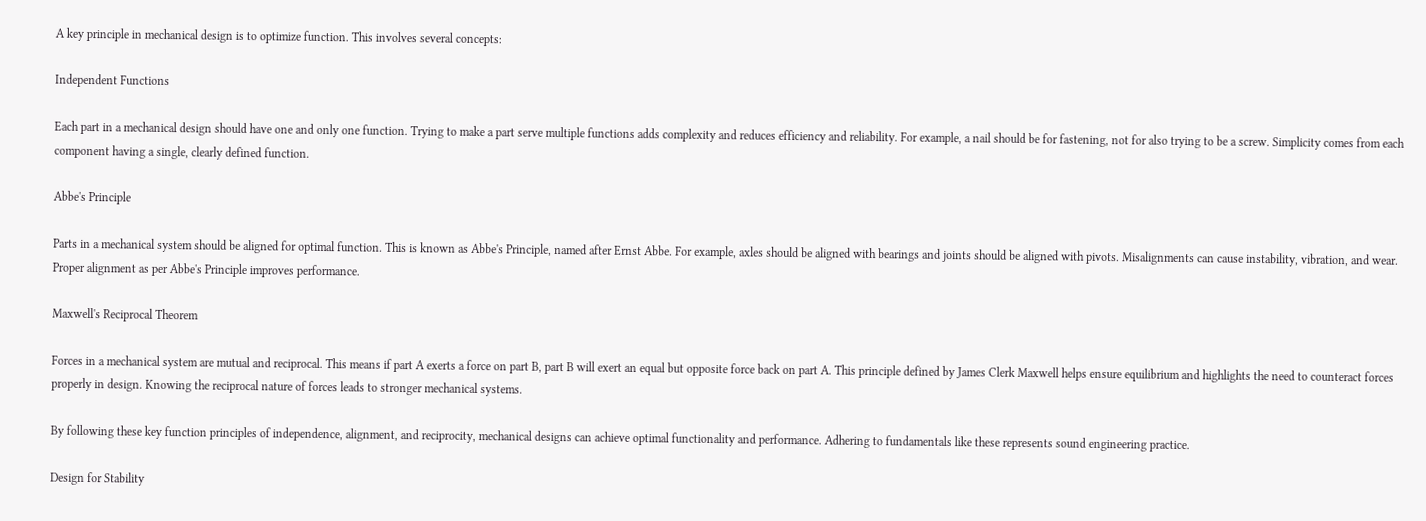A key principle in mechanical design is to optimize function. This involves several concepts:

Independent Functions

Each part in a mechanical design should have one and only one function. Trying to make a part serve multiple functions adds complexity and reduces efficiency and reliability. For example, a nail should be for fastening, not for also trying to be a screw. Simplicity comes from each component having a single, clearly defined function.

Abbe's Principle

Parts in a mechanical system should be aligned for optimal function. This is known as Abbe's Principle, named after Ernst Abbe. For example, axles should be aligned with bearings and joints should be aligned with pivots. Misalignments can cause instability, vibration, and wear. Proper alignment as per Abbe's Principle improves performance.

Maxwell's Reciprocal Theorem

Forces in a mechanical system are mutual and reciprocal. This means if part A exerts a force on part B, part B will exert an equal but opposite force back on part A. This principle defined by James Clerk Maxwell helps ensure equilibrium and highlights the need to counteract forces properly in design. Knowing the reciprocal nature of forces leads to stronger mechanical systems.

By following these key function principles of independence, alignment, and reciprocity, mechanical designs can achieve optimal functionality and performance. Adhering to fundamentals like these represents sound engineering practice.

Design for Stability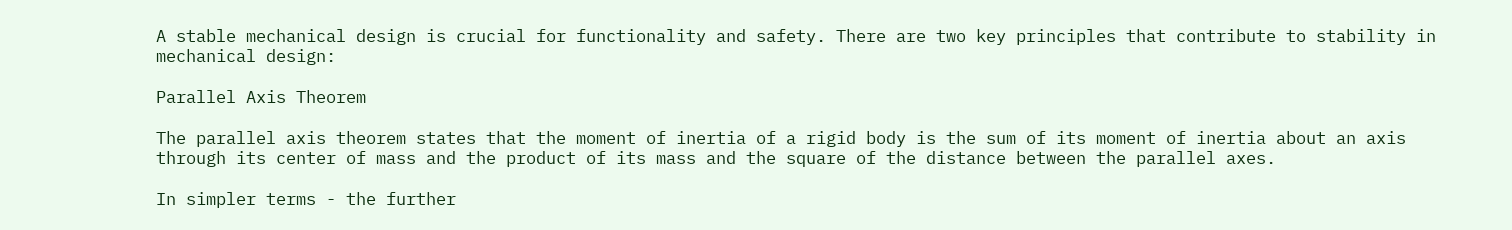A stable mechanical design is crucial for functionality and safety. There are two key principles that contribute to stability in mechanical design:

Parallel Axis Theorem

The parallel axis theorem states that the moment of inertia of a rigid body is the sum of its moment of inertia about an axis through its center of mass and the product of its mass and the square of the distance between the parallel axes.

In simpler terms - the further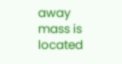away mass is located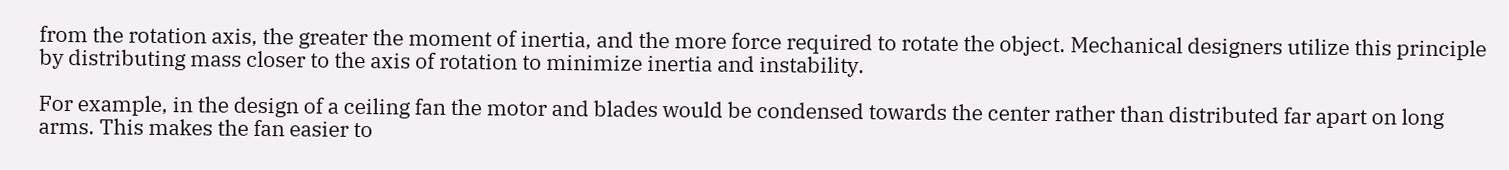from the rotation axis, the greater the moment of inertia, and the more force required to rotate the object. Mechanical designers utilize this principle by distributing mass closer to the axis of rotation to minimize inertia and instability.

For example, in the design of a ceiling fan the motor and blades would be condensed towards the center rather than distributed far apart on long arms. This makes the fan easier to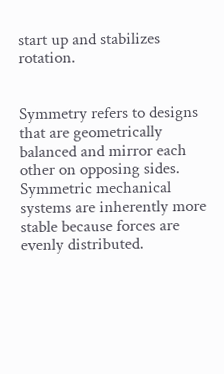start up and stabilizes rotation.


Symmetry refers to designs that are geometrically balanced and mirror each other on opposing sides. Symmetric mechanical systems are inherently more stable because forces are evenly distributed.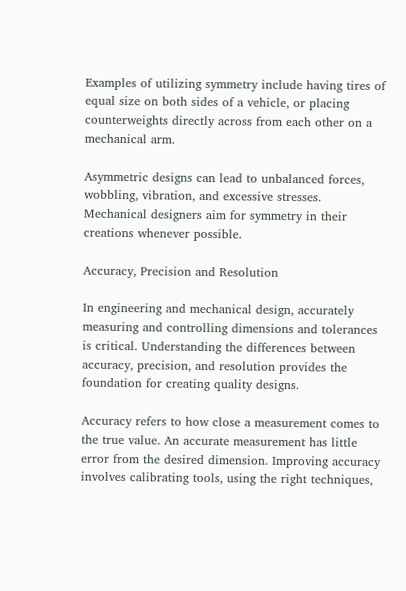Examples of utilizing symmetry include having tires of equal size on both sides of a vehicle, or placing counterweights directly across from each other on a mechanical arm.

Asymmetric designs can lead to unbalanced forces, wobbling, vibration, and excessive stresses. Mechanical designers aim for symmetry in their creations whenever possible.

Accuracy, Precision and Resolution

In engineering and mechanical design, accurately measuring and controlling dimensions and tolerances is critical. Understanding the differences between accuracy, precision, and resolution provides the foundation for creating quality designs.

Accuracy refers to how close a measurement comes to the true value. An accurate measurement has little error from the desired dimension. Improving accuracy involves calibrating tools, using the right techniques,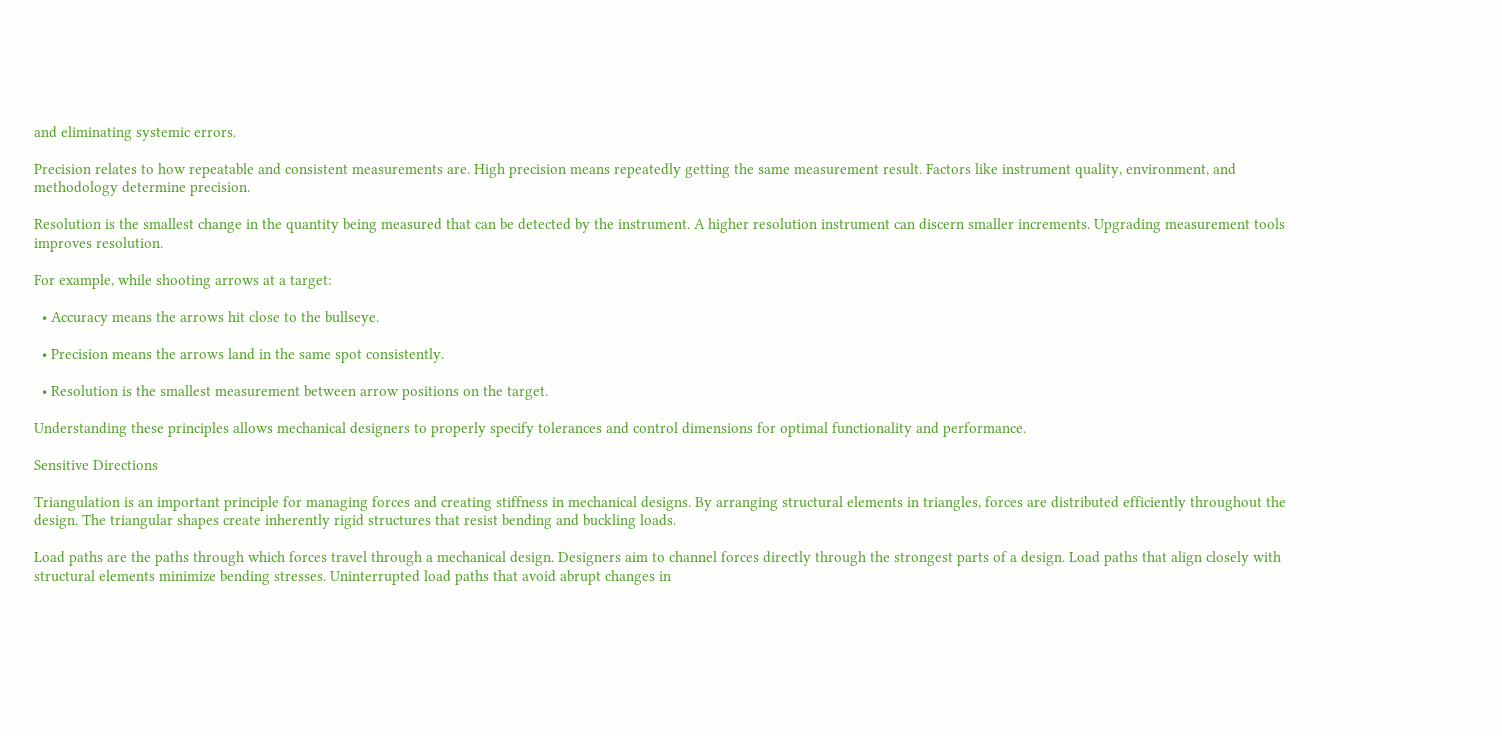and eliminating systemic errors.

Precision relates to how repeatable and consistent measurements are. High precision means repeatedly getting the same measurement result. Factors like instrument quality, environment, and methodology determine precision.

Resolution is the smallest change in the quantity being measured that can be detected by the instrument. A higher resolution instrument can discern smaller increments. Upgrading measurement tools improves resolution.

For example, while shooting arrows at a target:

  • Accuracy means the arrows hit close to the bullseye.

  • Precision means the arrows land in the same spot consistently.

  • Resolution is the smallest measurement between arrow positions on the target.

Understanding these principles allows mechanical designers to properly specify tolerances and control dimensions for optimal functionality and performance.

Sensitive Directions

Triangulation is an important principle for managing forces and creating stiffness in mechanical designs. By arranging structural elements in triangles, forces are distributed efficiently throughout the design. The triangular shapes create inherently rigid structures that resist bending and buckling loads.

Load paths are the paths through which forces travel through a mechanical design. Designers aim to channel forces directly through the strongest parts of a design. Load paths that align closely with structural elements minimize bending stresses. Uninterrupted load paths that avoid abrupt changes in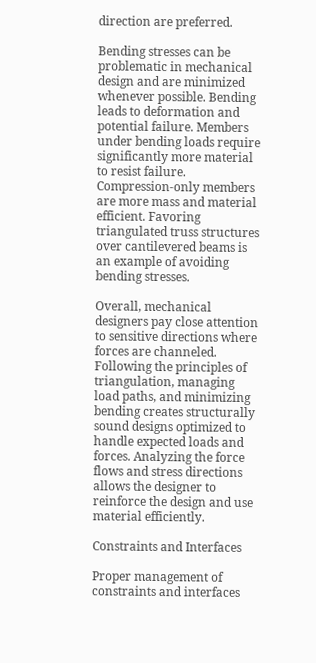direction are preferred.

Bending stresses can be problematic in mechanical design and are minimized whenever possible. Bending leads to deformation and potential failure. Members under bending loads require significantly more material to resist failure. Compression-only members are more mass and material efficient. Favoring triangulated truss structures over cantilevered beams is an example of avoiding bending stresses.

Overall, mechanical designers pay close attention to sensitive directions where forces are channeled. Following the principles of triangulation, managing load paths, and minimizing bending creates structurally sound designs optimized to handle expected loads and forces. Analyzing the force flows and stress directions allows the designer to reinforce the design and use material efficiently.

Constraints and Interfaces

Proper management of constraints and interfaces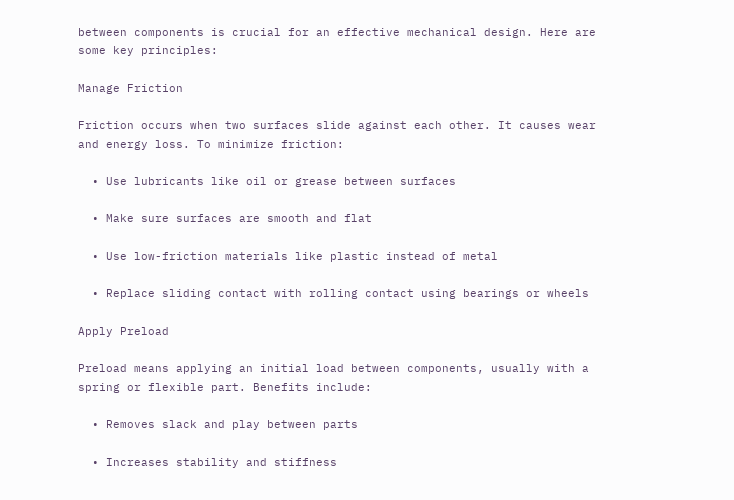between components is crucial for an effective mechanical design. Here are some key principles:

Manage Friction

Friction occurs when two surfaces slide against each other. It causes wear and energy loss. To minimize friction:

  • Use lubricants like oil or grease between surfaces

  • Make sure surfaces are smooth and flat

  • Use low-friction materials like plastic instead of metal

  • Replace sliding contact with rolling contact using bearings or wheels

Apply Preload

Preload means applying an initial load between components, usually with a spring or flexible part. Benefits include:

  • Removes slack and play between parts

  • Increases stability and stiffness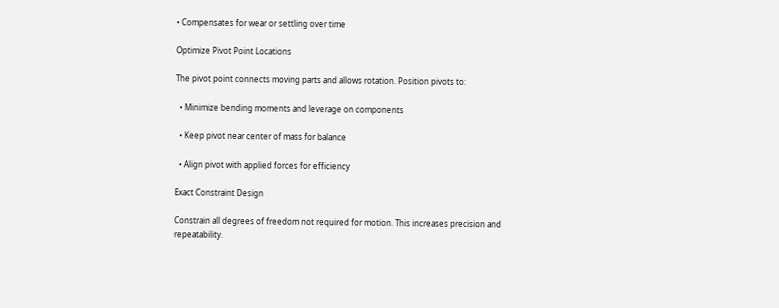• Compensates for wear or settling over time

Optimize Pivot Point Locations

The pivot point connects moving parts and allows rotation. Position pivots to:

  • Minimize bending moments and leverage on components

  • Keep pivot near center of mass for balance

  • Align pivot with applied forces for efficiency

Exact Constraint Design

Constrain all degrees of freedom not required for motion. This increases precision and repeatability.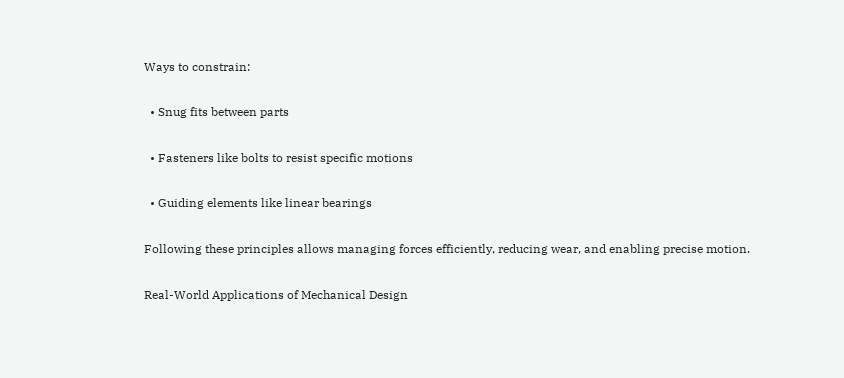Ways to constrain:

  • Snug fits between parts

  • Fasteners like bolts to resist specific motions

  • Guiding elements like linear bearings

Following these principles allows managing forces efficiently, reducing wear, and enabling precise motion.

Real-World Applications of Mechanical Design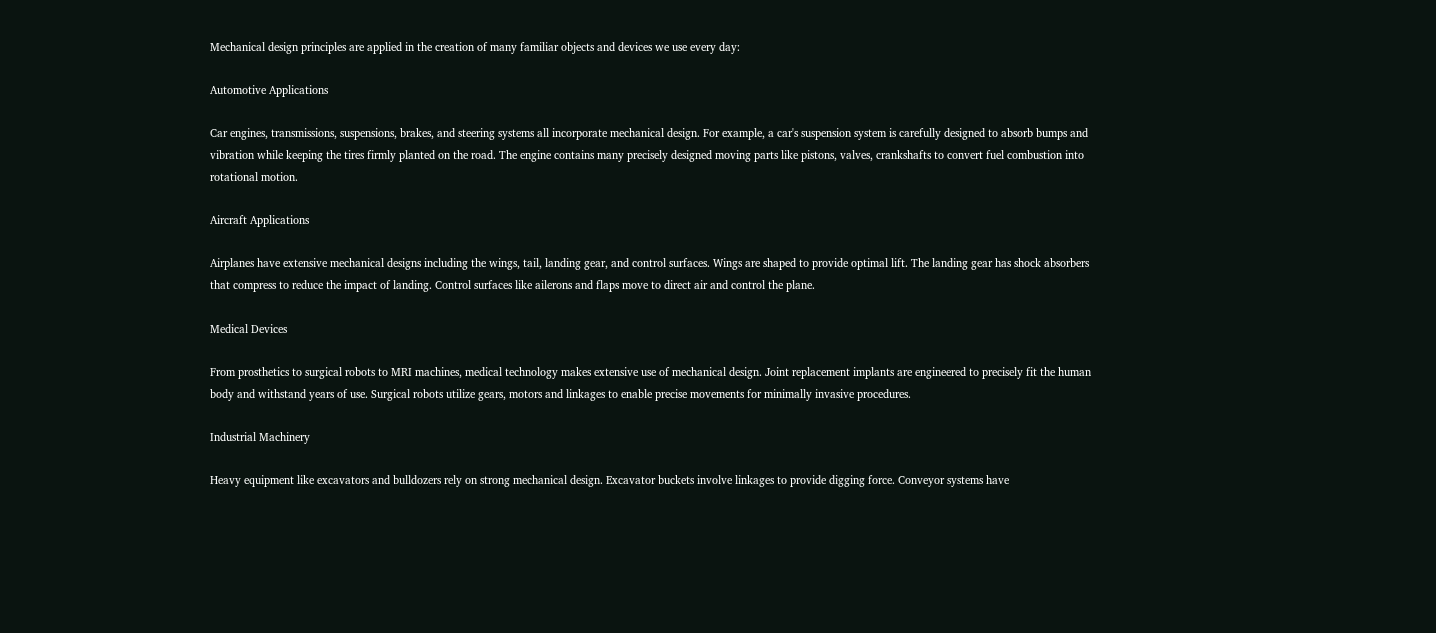Mechanical design principles are applied in the creation of many familiar objects and devices we use every day:

Automotive Applications

Car engines, transmissions, suspensions, brakes, and steering systems all incorporate mechanical design. For example, a car's suspension system is carefully designed to absorb bumps and vibration while keeping the tires firmly planted on the road. The engine contains many precisely designed moving parts like pistons, valves, crankshafts to convert fuel combustion into rotational motion.

Aircraft Applications

Airplanes have extensive mechanical designs including the wings, tail, landing gear, and control surfaces. Wings are shaped to provide optimal lift. The landing gear has shock absorbers that compress to reduce the impact of landing. Control surfaces like ailerons and flaps move to direct air and control the plane.

Medical Devices

From prosthetics to surgical robots to MRI machines, medical technology makes extensive use of mechanical design. Joint replacement implants are engineered to precisely fit the human body and withstand years of use. Surgical robots utilize gears, motors and linkages to enable precise movements for minimally invasive procedures.

Industrial Machinery

Heavy equipment like excavators and bulldozers rely on strong mechanical design. Excavator buckets involve linkages to provide digging force. Conveyor systems have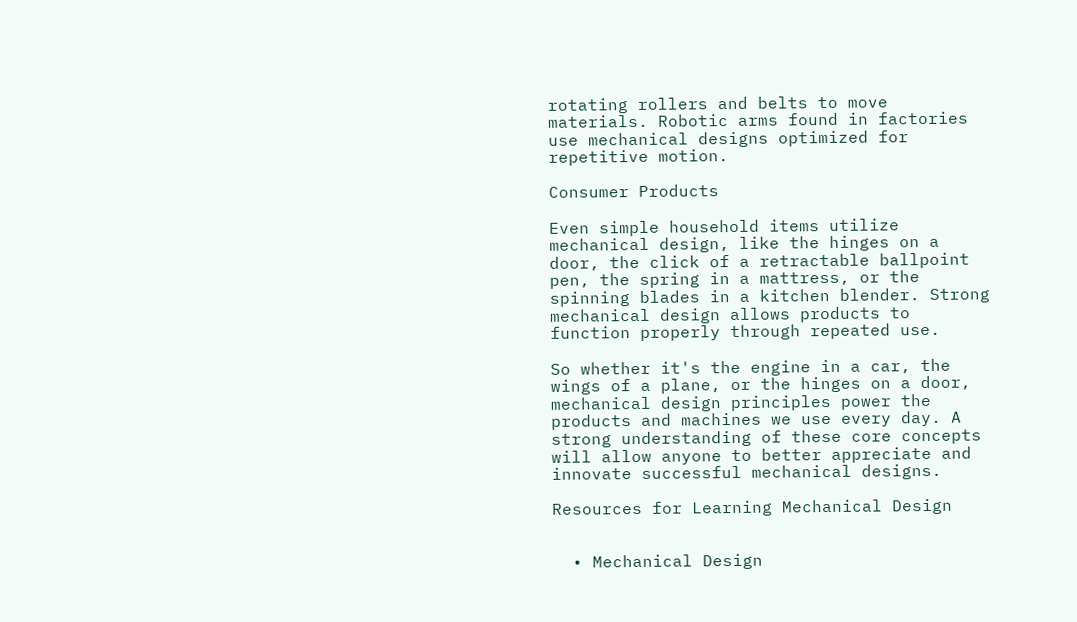rotating rollers and belts to move materials. Robotic arms found in factories use mechanical designs optimized for repetitive motion.

Consumer Products

Even simple household items utilize mechanical design, like the hinges on a door, the click of a retractable ballpoint pen, the spring in a mattress, or the spinning blades in a kitchen blender. Strong mechanical design allows products to function properly through repeated use.

So whether it's the engine in a car, the wings of a plane, or the hinges on a door, mechanical design principles power the products and machines we use every day. A strong understanding of these core concepts will allow anyone to better appreciate and innovate successful mechanical designs.

Resources for Learning Mechanical Design


  • Mechanical Design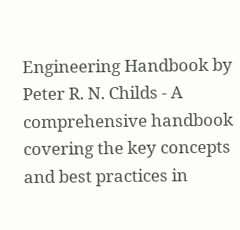Engineering Handbook by Peter R. N. Childs - A comprehensive handbook covering the key concepts and best practices in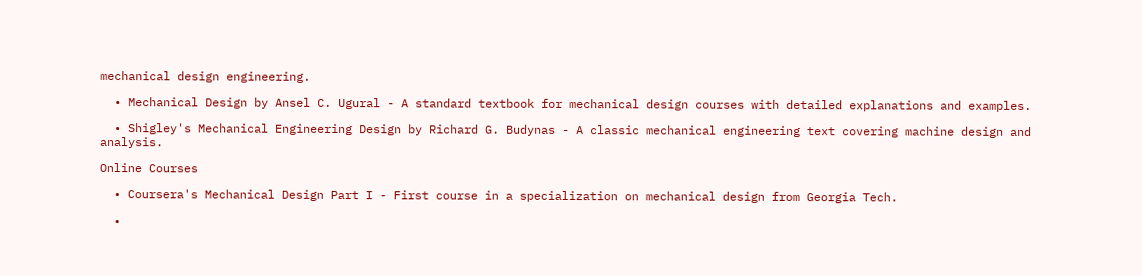mechanical design engineering.

  • Mechanical Design by Ansel C. Ugural - A standard textbook for mechanical design courses with detailed explanations and examples.

  • Shigley's Mechanical Engineering Design by Richard G. Budynas - A classic mechanical engineering text covering machine design and analysis.

Online Courses

  • Coursera's Mechanical Design Part I - First course in a specialization on mechanical design from Georgia Tech.

  •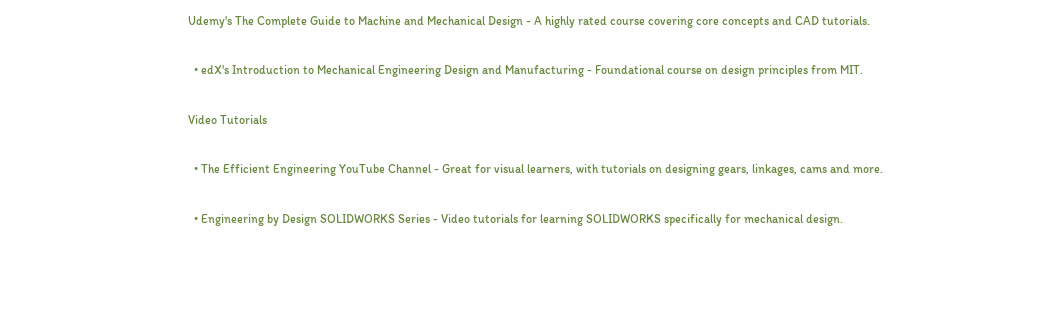Udemy's The Complete Guide to Machine and Mechanical Design - A highly rated course covering core concepts and CAD tutorials.

  • edX's Introduction to Mechanical Engineering Design and Manufacturing - Foundational course on design principles from MIT.

Video Tutorials

  • The Efficient Engineering YouTube Channel - Great for visual learners, with tutorials on designing gears, linkages, cams and more.

  • Engineering by Design SOLIDWORKS Series - Video tutorials for learning SOLIDWORKS specifically for mechanical design.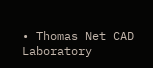• Thomas Net CAD Laboratory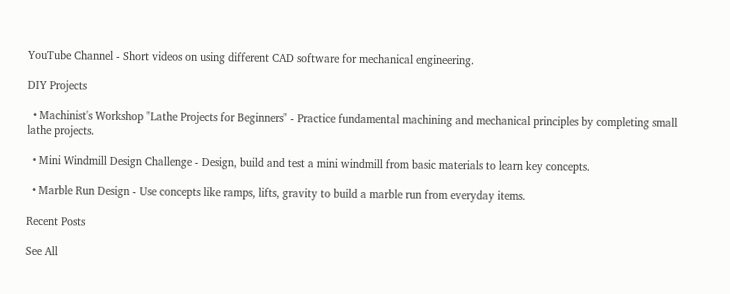YouTube Channel - Short videos on using different CAD software for mechanical engineering.

DIY Projects

  • Machinist's Workshop "Lathe Projects for Beginners" - Practice fundamental machining and mechanical principles by completing small lathe projects.

  • Mini Windmill Design Challenge - Design, build and test a mini windmill from basic materials to learn key concepts.

  • Marble Run Design - Use concepts like ramps, lifts, gravity to build a marble run from everyday items.

Recent Posts

See All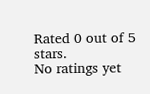Rated 0 out of 5 stars.
No ratings yet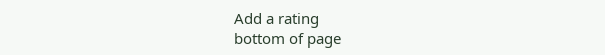Add a rating
bottom of page